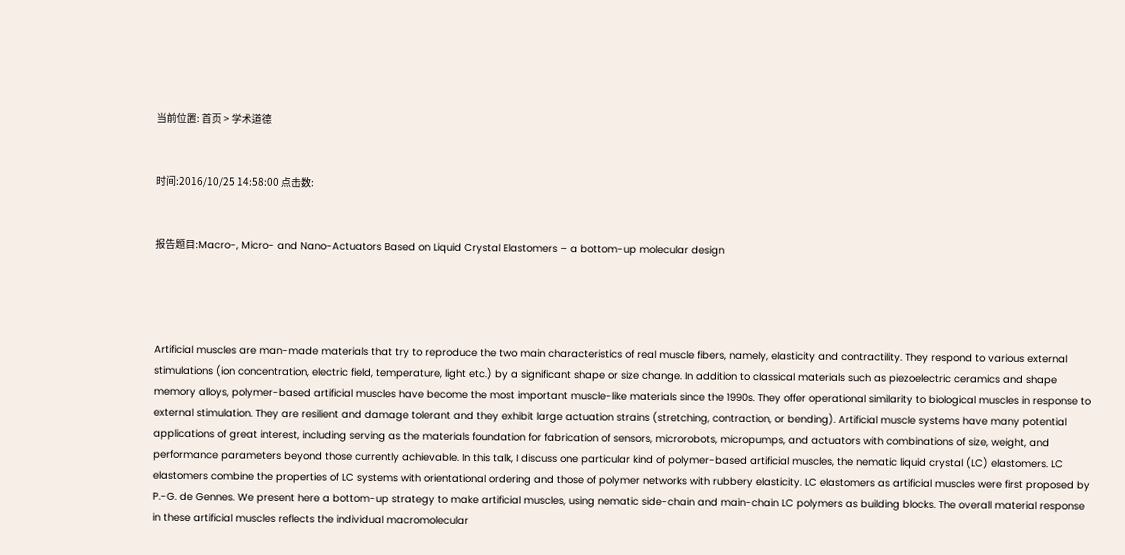当前位置: 首页 > 学术道德


时间:2016/10/25 14:58:00 点击数:


报告题目:Macro-, Micro- and Nano-Actuators Based on Liquid Crystal Elastomers – a bottom-up molecular design




Artificial muscles are man-made materials that try to reproduce the two main characteristics of real muscle fibers, namely, elasticity and contractility. They respond to various external stimulations (ion concentration, electric field, temperature, light etc.) by a significant shape or size change. In addition to classical materials such as piezoelectric ceramics and shape memory alloys, polymer-based artificial muscles have become the most important muscle-like materials since the 1990s. They offer operational similarity to biological muscles in response to external stimulation. They are resilient and damage tolerant and they exhibit large actuation strains (stretching, contraction, or bending). Artificial muscle systems have many potential applications of great interest, including serving as the materials foundation for fabrication of sensors, microrobots, micropumps, and actuators with combinations of size, weight, and performance parameters beyond those currently achievable. In this talk, I discuss one particular kind of polymer-based artificial muscles, the nematic liquid crystal (LC) elastomers. LC elastomers combine the properties of LC systems with orientational ordering and those of polymer networks with rubbery elasticity. LC elastomers as artificial muscles were first proposed by P.-G. de Gennes. We present here a bottom-up strategy to make artificial muscles, using nematic side-chain and main-chain LC polymers as building blocks. The overall material response in these artificial muscles reflects the individual macromolecular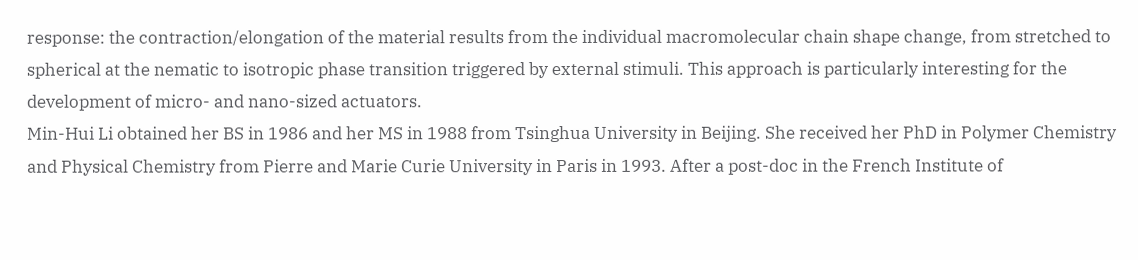response: the contraction/elongation of the material results from the individual macromolecular chain shape change, from stretched to spherical at the nematic to isotropic phase transition triggered by external stimuli. This approach is particularly interesting for the development of micro- and nano-sized actuators.
Min-Hui Li obtained her BS in 1986 and her MS in 1988 from Tsinghua University in Beijing. She received her PhD in Polymer Chemistry and Physical Chemistry from Pierre and Marie Curie University in Paris in 1993. After a post-doc in the French Institute of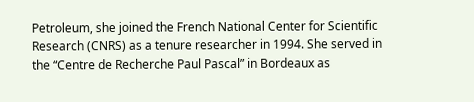Petroleum, she joined the French National Center for Scientific Research (CNRS) as a tenure researcher in 1994. She served in the “Centre de Recherche Paul Pascal” in Bordeaux as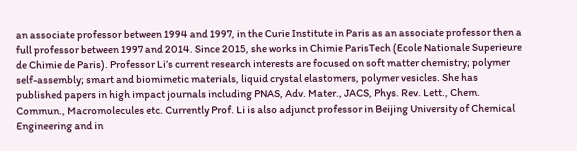an associate professor between 1994 and 1997, in the Curie Institute in Paris as an associate professor then a full professor between 1997 and 2014. Since 2015, she works in Chimie ParisTech (Ecole Nationale Superieure de Chimie de Paris). Professor Li’s current research interests are focused on soft matter chemistry; polymer self-assembly; smart and biomimetic materials, liquid crystal elastomers, polymer vesicles. She has published papers in high impact journals including PNAS, Adv. Mater., JACS, Phys. Rev. Lett., Chem. Commun., Macromolecules etc. Currently Prof. Li is also adjunct professor in Beijing University of Chemical Engineering and in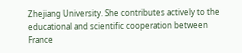Zhejiang University. She contributes actively to the educational and scientific cooperation between France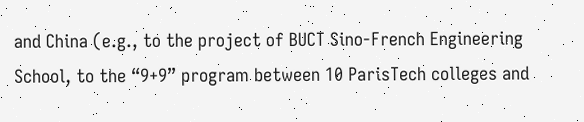and China (e.g., to the project of BUCT Sino-French Engineering School, to the “9+9” program between 10 ParisTech colleges and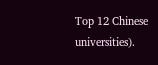Top 12 Chinese universities).